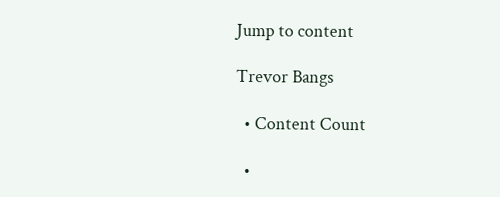Jump to content

Trevor Bangs

  • Content Count

  •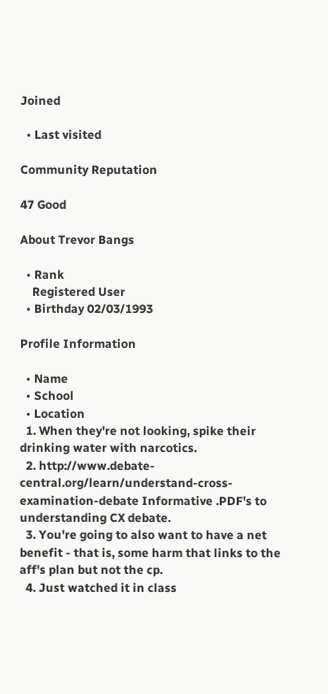Joined

  • Last visited

Community Reputation

47 Good

About Trevor Bangs

  • Rank
    Registered User
  • Birthday 02/03/1993

Profile Information

  • Name
  • School
  • Location
  1. When they're not looking, spike their drinking water with narcotics.
  2. http://www.debate-central.org/learn/understand-cross-examination-debate Informative .PDF's to understanding CX debate.
  3. You're going to also want to have a net benefit - that is, some harm that links to the aff's plan but not the cp.
  4. Just watched it in class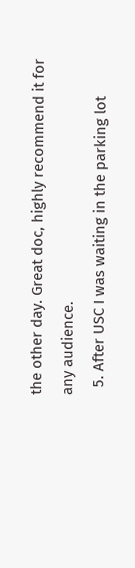the other day. Great doc, highly recommend it for any audience.
  5. After USC I was waiting in the parking lot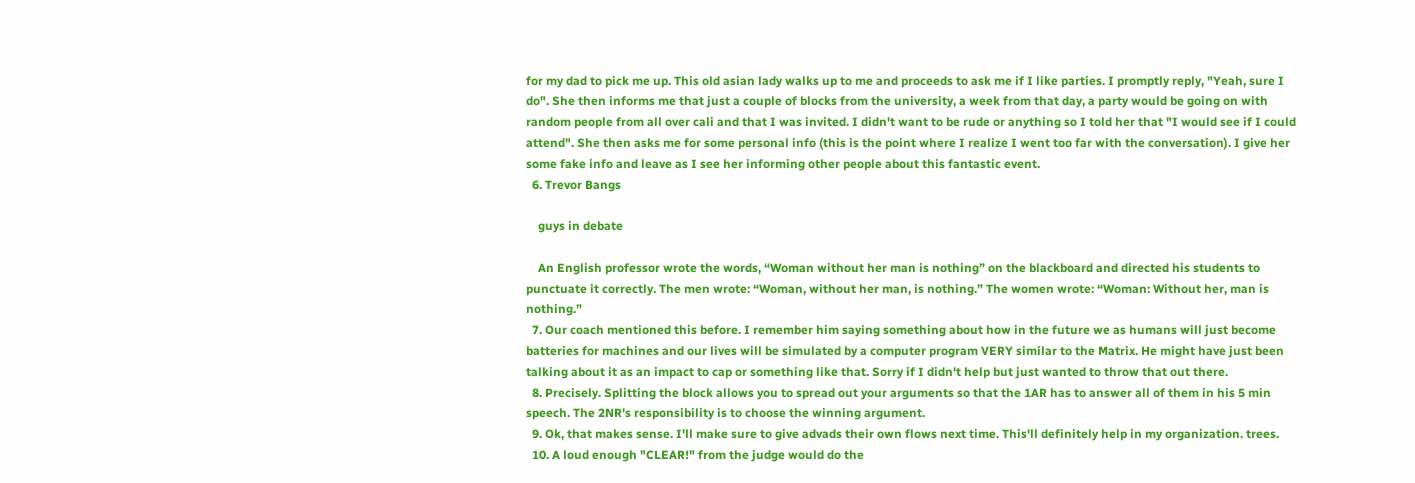for my dad to pick me up. This old asian lady walks up to me and proceeds to ask me if I like parties. I promptly reply, "Yeah, sure I do". She then informs me that just a couple of blocks from the university, a week from that day, a party would be going on with random people from all over cali and that I was invited. I didn't want to be rude or anything so I told her that "I would see if I could attend". She then asks me for some personal info (this is the point where I realize I went too far with the conversation). I give her some fake info and leave as I see her informing other people about this fantastic event.
  6. Trevor Bangs

    guys in debate

    An English professor wrote the words, “Woman without her man is nothing” on the blackboard and directed his students to punctuate it correctly. The men wrote: “Woman, without her man, is nothing.” The women wrote: “Woman: Without her, man is nothing.”
  7. Our coach mentioned this before. I remember him saying something about how in the future we as humans will just become batteries for machines and our lives will be simulated by a computer program VERY similar to the Matrix. He might have just been talking about it as an impact to cap or something like that. Sorry if I didn't help but just wanted to throw that out there.
  8. Precisely. Splitting the block allows you to spread out your arguments so that the 1AR has to answer all of them in his 5 min speech. The 2NR's responsibility is to choose the winning argument.
  9. Ok, that makes sense. I'll make sure to give advads their own flows next time. This'll definitely help in my organization. trees.
  10. A loud enough "CLEAR!" from the judge would do the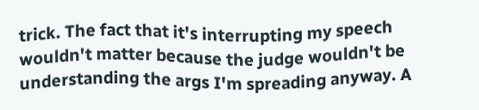trick. The fact that it's interrupting my speech wouldn't matter because the judge wouldn't be understanding the args I'm spreading anyway. A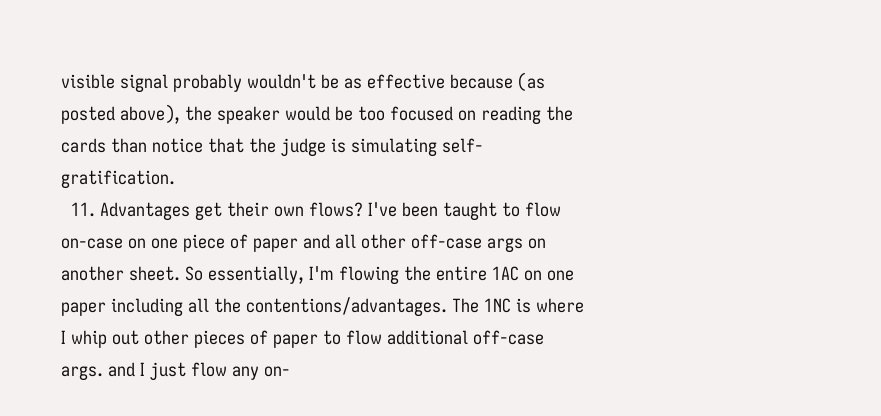visible signal probably wouldn't be as effective because (as posted above), the speaker would be too focused on reading the cards than notice that the judge is simulating self-gratification.
  11. Advantages get their own flows? I've been taught to flow on-case on one piece of paper and all other off-case args on another sheet. So essentially, I'm flowing the entire 1AC on one paper including all the contentions/advantages. The 1NC is where I whip out other pieces of paper to flow additional off-case args. and I just flow any on-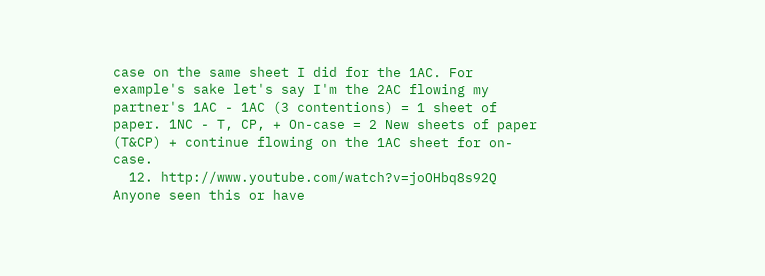case on the same sheet I did for the 1AC. For example's sake let's say I'm the 2AC flowing my partner's 1AC - 1AC (3 contentions) = 1 sheet of paper. 1NC - T, CP, + On-case = 2 New sheets of paper (T&CP) + continue flowing on the 1AC sheet for on-case.
  12. http://www.youtube.com/watch?v=joOHbq8s92Q Anyone seen this or have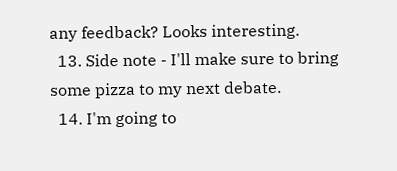any feedback? Looks interesting.
  13. Side note - I'll make sure to bring some pizza to my next debate.
  14. I'm going to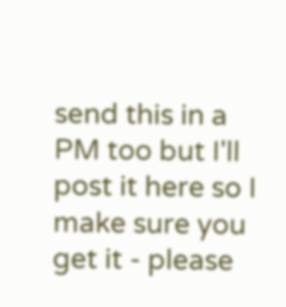send this in a PM too but I'll post it here so I make sure you get it - please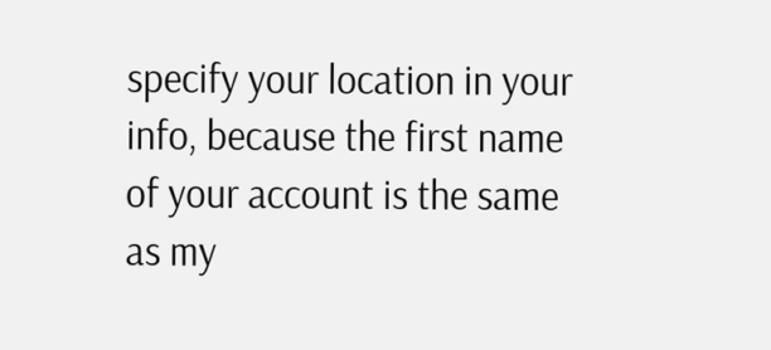specify your location in your info, because the first name of your account is the same as my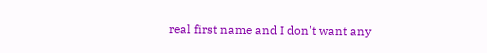real first name and I don't want any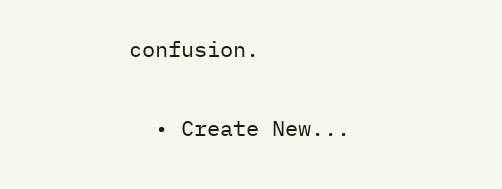confusion.

  • Create New...